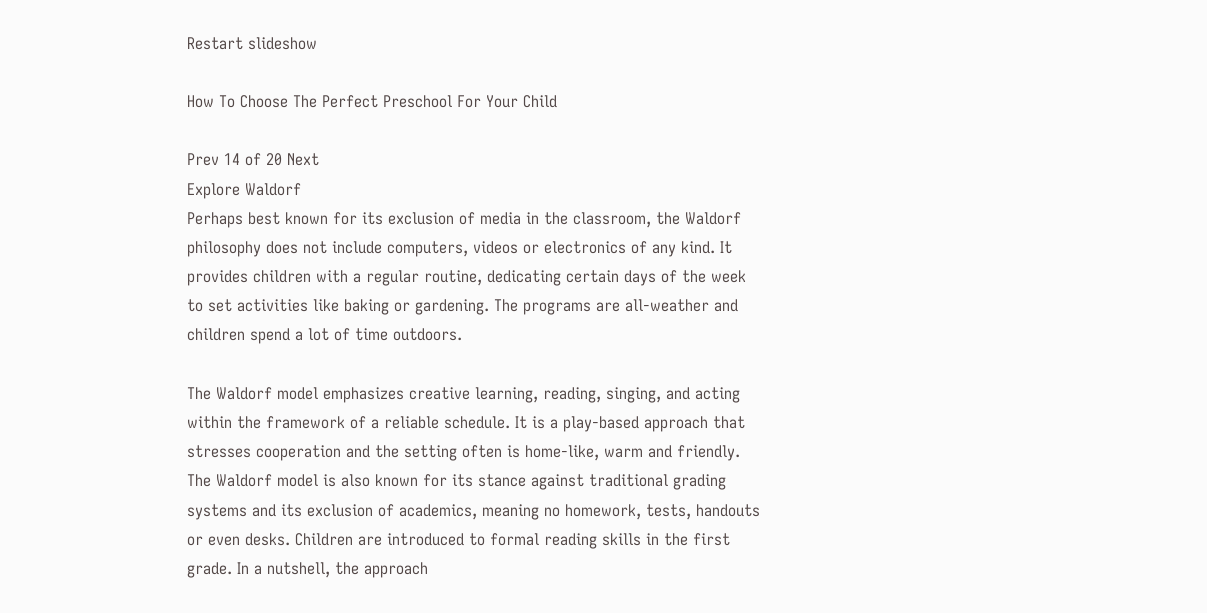Restart slideshow

How To Choose The Perfect Preschool For Your Child

Prev 14 of 20 Next
Explore Waldorf
Perhaps best known for its exclusion of media in the classroom, the Waldorf philosophy does not include computers, videos or electronics of any kind. It provides children with a regular routine, dedicating certain days of the week to set activities like baking or gardening. The programs are all-weather and children spend a lot of time outdoors.

The Waldorf model emphasizes creative learning, reading, singing, and acting within the framework of a reliable schedule. It is a play-based approach that stresses cooperation and the setting often is home-like, warm and friendly. The Waldorf model is also known for its stance against traditional grading systems and its exclusion of academics, meaning no homework, tests, handouts or even desks. Children are introduced to formal reading skills in the first grade. In a nutshell, the approach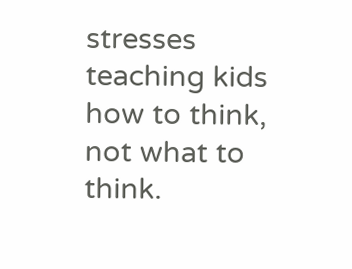stresses teaching kids how to think, not what to think.